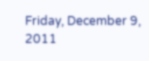Friday, December 9, 2011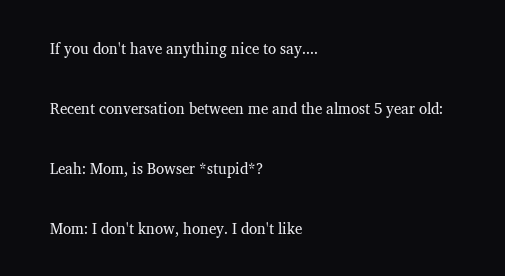If you don't have anything nice to say....

Recent conversation between me and the almost 5 year old:

Leah: Mom, is Bowser *stupid*?

Mom: I don't know, honey. I don't like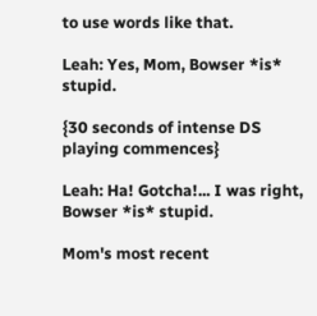to use words like that.

Leah: Yes, Mom, Bowser *is* stupid.

{30 seconds of intense DS playing commences}

Leah: Ha! Gotcha!... I was right, Bowser *is* stupid.

Mom's most recent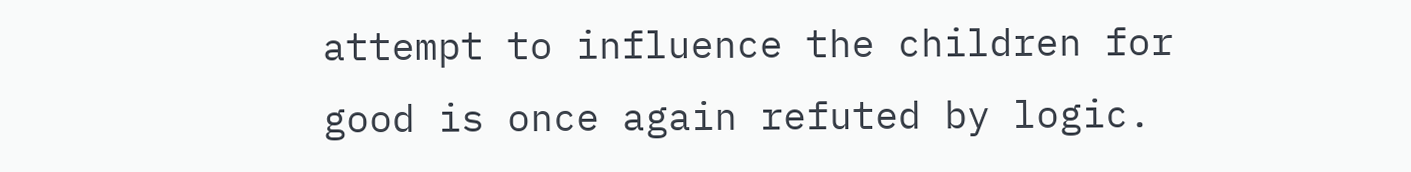attempt to influence the children for good is once again refuted by logic.